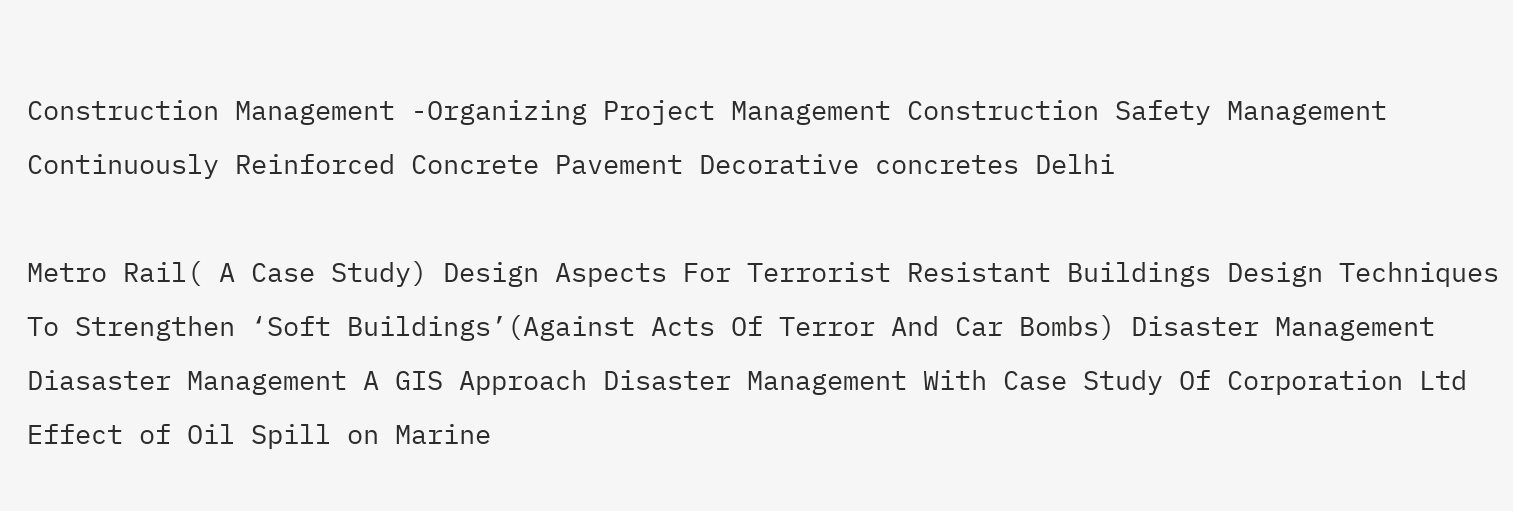Construction Management -Organizing Project Management Construction Safety Management Continuously Reinforced Concrete Pavement Decorative concretes Delhi

Metro Rail( A Case Study) Design Aspects For Terrorist Resistant Buildings Design Techniques To Strengthen ‘Soft Buildings’(Against Acts Of Terror And Car Bombs) Disaster Management Diasaster Management A GIS Approach Disaster Management With Case Study Of Corporation Ltd Effect of Oil Spill on Marine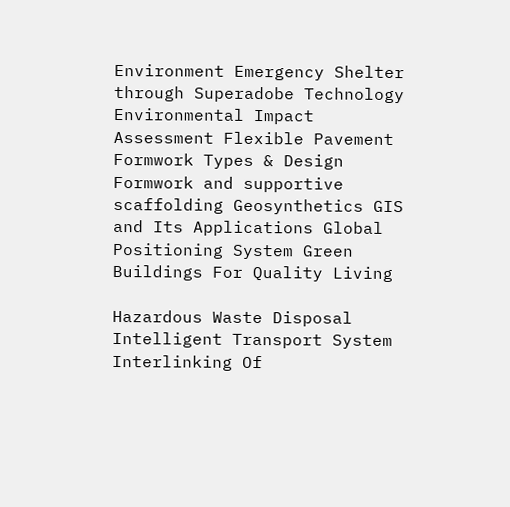Environment Emergency Shelter through Superadobe Technology Environmental Impact Assessment Flexible Pavement Formwork Types & Design Formwork and supportive scaffolding Geosynthetics GIS and Its Applications Global Positioning System Green Buildings For Quality Living

Hazardous Waste Disposal Intelligent Transport System Interlinking Of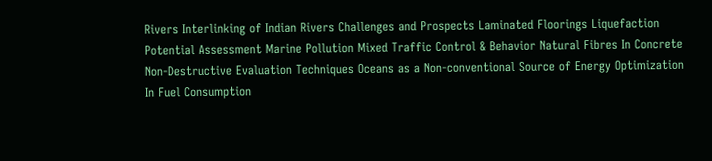Rivers Interlinking of Indian Rivers Challenges and Prospects Laminated Floorings Liquefaction Potential Assessment Marine Pollution Mixed Traffic Control & Behavior Natural Fibres In Concrete Non-Destructive Evaluation Techniques Oceans as a Non-conventional Source of Energy Optimization In Fuel Consumption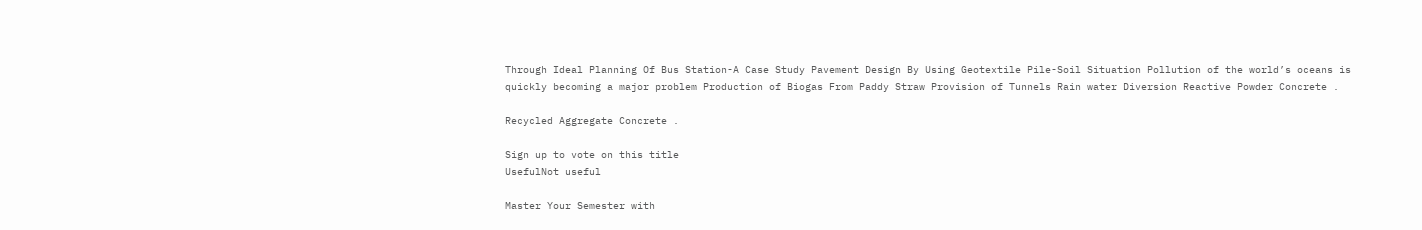Through Ideal Planning Of Bus Station-A Case Study Pavement Design By Using Geotextile Pile-Soil Situation Pollution of the world’s oceans is quickly becoming a major problem Production of Biogas From Paddy Straw Provision of Tunnels Rain water Diversion Reactive Powder Concrete .

Recycled Aggregate Concrete .

Sign up to vote on this title
UsefulNot useful

Master Your Semester with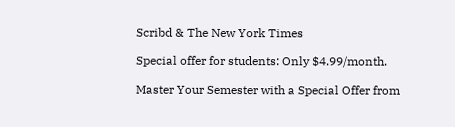Scribd & The New York Times

Special offer for students: Only $4.99/month.

Master Your Semester with a Special Offer from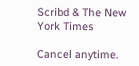Scribd & The New York Times

Cancel anytime.